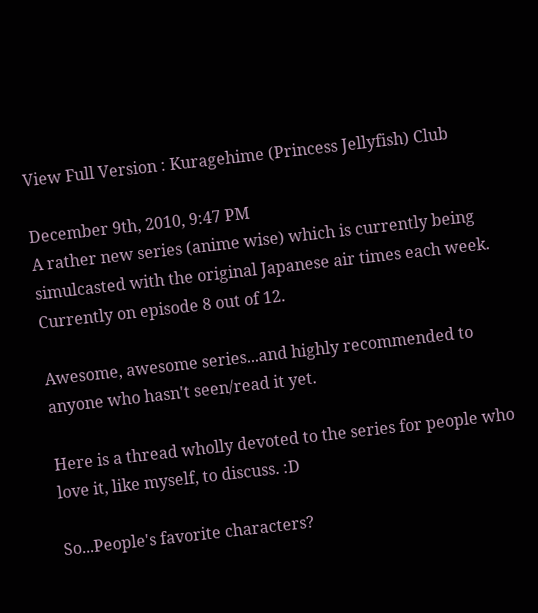View Full Version : Kuragehime (Princess Jellyfish) Club

December 9th, 2010, 9:47 PM
A rather new series (anime wise) which is currently being simulcasted with the original Japanese air times each week. Currently on episode 8 out of 12.

Awesome, awesome series...and highly recommended to anyone who hasn't seen/read it yet.

Here is a thread wholly devoted to the series for people who love it, like myself, to discuss. :D

So...People's favorite characters?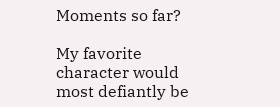Moments so far?

My favorite character would most defiantly be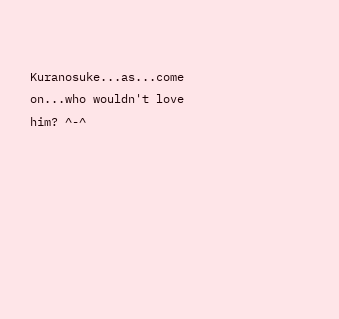Kuranosuke...as...come on...who wouldn't love him? ^-^